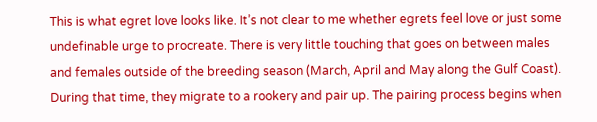This is what egret love looks like. It’s not clear to me whether egrets feel love or just some undefinable urge to procreate. There is very little touching that goes on between males and females outside of the breeding season (March, April and May along the Gulf Coast). During that time, they migrate to a rookery and pair up. The pairing process begins when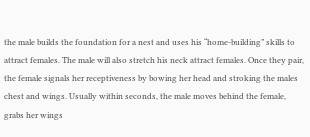the male builds the foundation for a nest and uses his “home-building” skills to attract females. The male will also stretch his neck attract females. Once they pair, the female signals her receptiveness by bowing her head and stroking the males chest and wings. Usually within seconds, the male moves behind the female, grabs her wings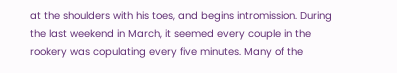at the shoulders with his toes, and begins intromission. During the last weekend in March, it seemed every couple in the rookery was copulating every five minutes. Many of the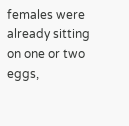females were already sitting on one or two eggs,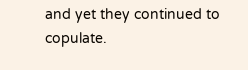and yet they continued to copulate.